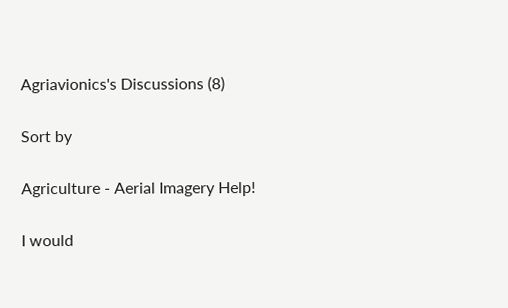Agriavionics's Discussions (8)

Sort by

Agriculture - Aerial Imagery Help!

I would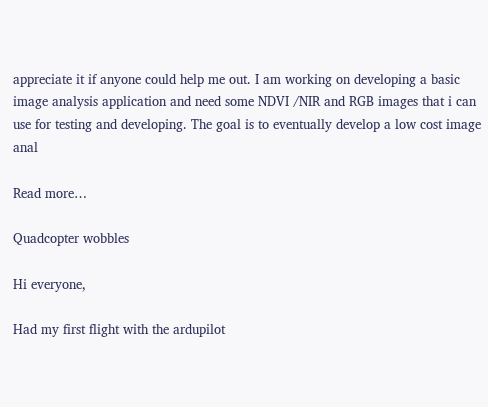appreciate it if anyone could help me out. I am working on developing a basic image analysis application and need some NDVI /NIR and RGB images that i can use for testing and developing. The goal is to eventually develop a low cost image anal

Read more…

Quadcopter wobbles

Hi everyone,

Had my first flight with the ardupilot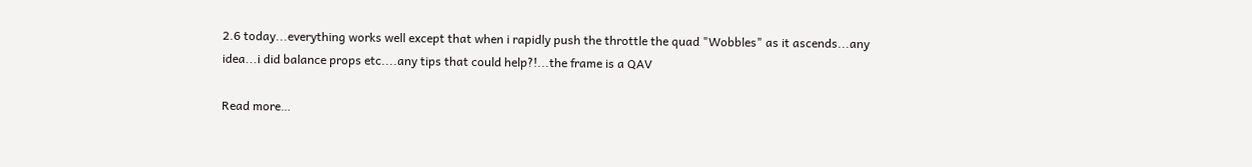2.6 today...everything works well except that when i rapidly push the throttle the quad "Wobbles" as it ascends...any idea...i did balance props etc....any tips that could help?!...the frame is a QAV

Read more…